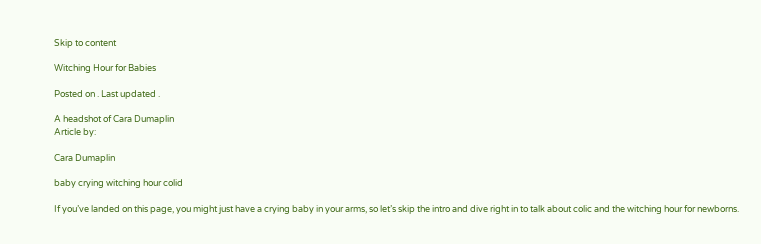Skip to content

Witching Hour for Babies

Posted on . Last updated .

A headshot of Cara Dumaplin
Article by:

Cara Dumaplin

baby crying witching hour colid

If you’ve landed on this page, you might just have a crying baby in your arms, so let’s skip the intro and dive right in to talk about colic and the witching hour for newborns.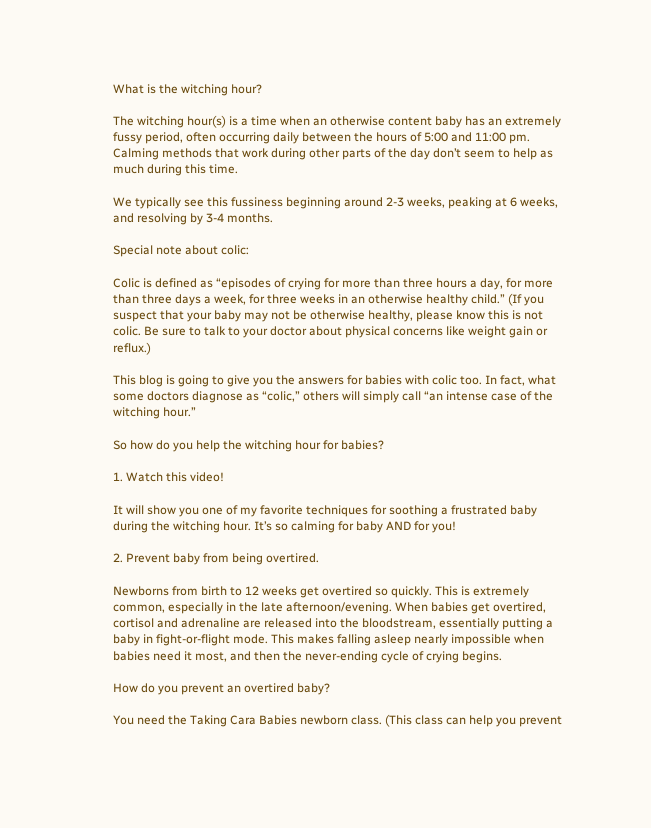What is the witching hour?

The witching hour(s) is a time when an otherwise content baby has an extremely fussy period, often occurring daily between the hours of 5:00 and 11:00 pm. Calming methods that work during other parts of the day don’t seem to help as much during this time.

We typically see this fussiness beginning around 2-3 weeks, peaking at 6 weeks, and resolving by 3-4 months.

Special note about colic:

Colic is defined as “episodes of crying for more than three hours a day, for more than three days a week, for three weeks in an otherwise healthy child.” (If you suspect that your baby may not be otherwise healthy, please know this is not colic. Be sure to talk to your doctor about physical concerns like weight gain or reflux.)

This blog is going to give you the answers for babies with colic too. In fact, what some doctors diagnose as “colic,” others will simply call “an intense case of the witching hour.”

So how do you help the witching hour for babies?

1. Watch this video!

It will show you one of my favorite techniques for soothing a frustrated baby during the witching hour. It’s so calming for baby AND for you!

2. Prevent baby from being overtired.

Newborns from birth to 12 weeks get overtired so quickly. This is extremely common, especially in the late afternoon/evening. When babies get overtired, cortisol and adrenaline are released into the bloodstream, essentially putting a baby in fight-or-flight mode. This makes falling asleep nearly impossible when babies need it most, and then the never-ending cycle of crying begins.

How do you prevent an overtired baby?

You need the Taking Cara Babies newborn class. (This class can help you prevent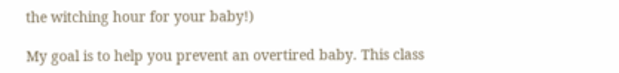the witching hour for your baby!)

My goal is to help you prevent an overtired baby. This class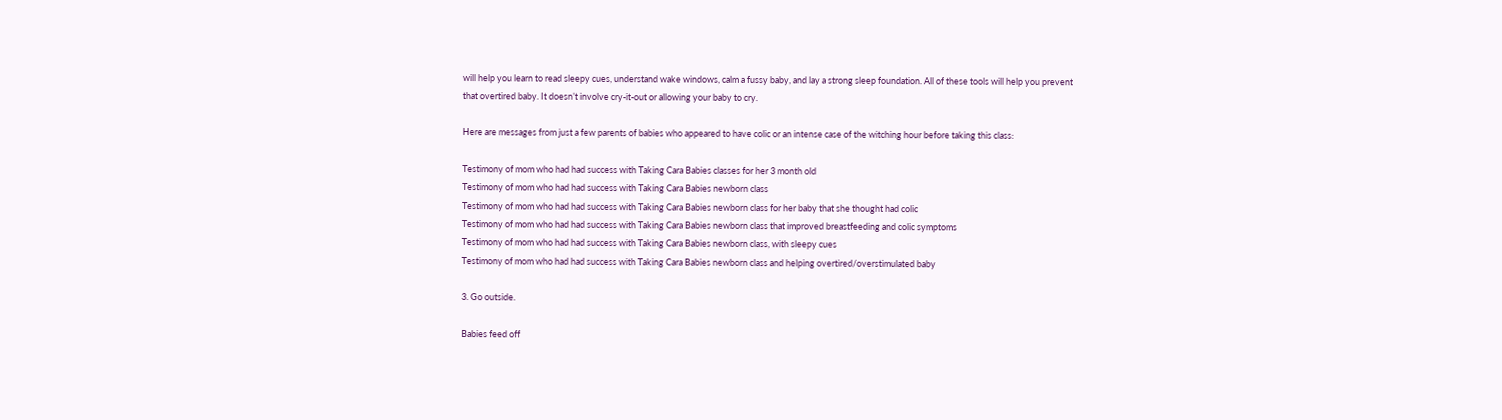will help you learn to read sleepy cues, understand wake windows, calm a fussy baby, and lay a strong sleep foundation. All of these tools will help you prevent that overtired baby. It doesn’t involve cry-it-out or allowing your baby to cry.

Here are messages from just a few parents of babies who appeared to have colic or an intense case of the witching hour before taking this class:

Testimony of mom who had had success with Taking Cara Babies classes for her 3 month old
Testimony of mom who had had success with Taking Cara Babies newborn class
Testimony of mom who had had success with Taking Cara Babies newborn class for her baby that she thought had colic
Testimony of mom who had had success with Taking Cara Babies newborn class that improved breastfeeding and colic symptoms
Testimony of mom who had had success with Taking Cara Babies newborn class, with sleepy cues
Testimony of mom who had had success with Taking Cara Babies newborn class and helping overtired/overstimulated baby

3. Go outside.

Babies feed off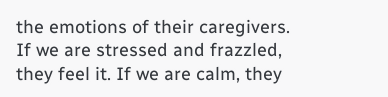the emotions of their caregivers. If we are stressed and frazzled, they feel it. If we are calm, they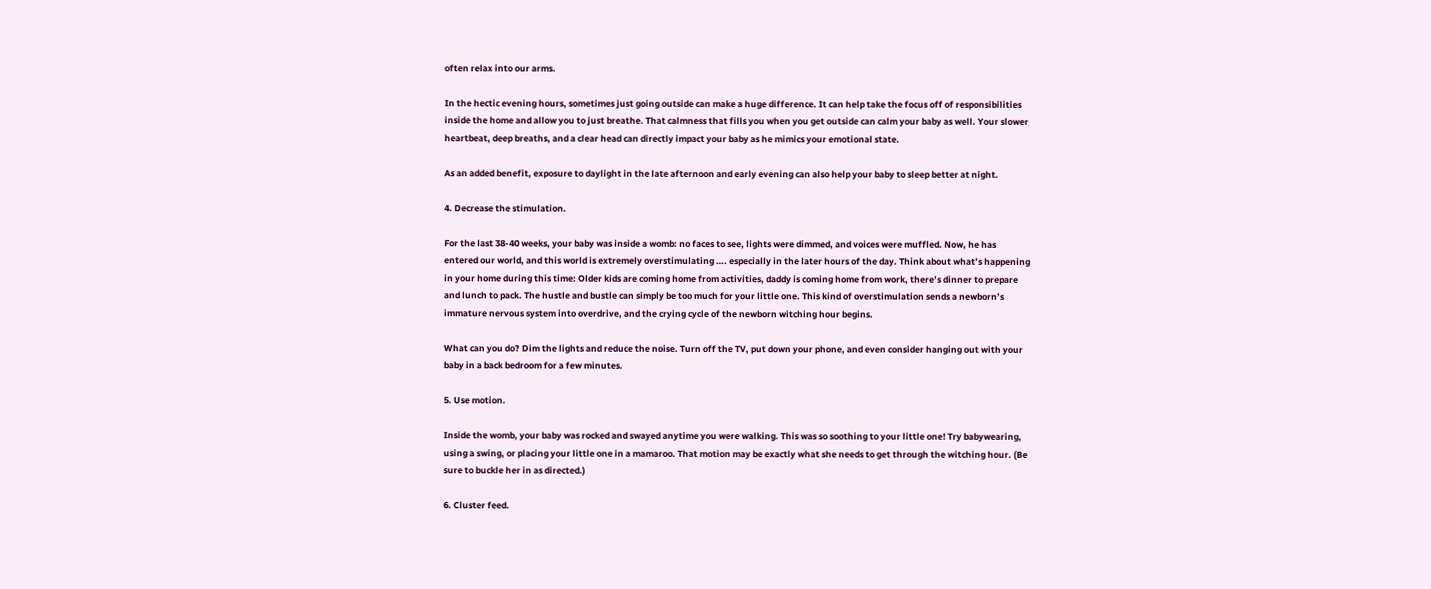often relax into our arms.

In the hectic evening hours, sometimes just going outside can make a huge difference. It can help take the focus off of responsibilities inside the home and allow you to just breathe. That calmness that fills you when you get outside can calm your baby as well. Your slower heartbeat, deep breaths, and a clear head can directly impact your baby as he mimics your emotional state.

As an added benefit, exposure to daylight in the late afternoon and early evening can also help your baby to sleep better at night.

4. Decrease the stimulation.

For the last 38-40 weeks, your baby was inside a womb: no faces to see, lights were dimmed, and voices were muffled. Now, he has entered our world, and this world is extremely overstimulating …. especially in the later hours of the day. Think about what’s happening in your home during this time: Older kids are coming home from activities, daddy is coming home from work, there’s dinner to prepare and lunch to pack. The hustle and bustle can simply be too much for your little one. This kind of overstimulation sends a newborn’s immature nervous system into overdrive, and the crying cycle of the newborn witching hour begins.

What can you do? Dim the lights and reduce the noise. Turn off the TV, put down your phone, and even consider hanging out with your baby in a back bedroom for a few minutes.

5. Use motion.

Inside the womb, your baby was rocked and swayed anytime you were walking. This was so soothing to your little one! Try babywearing, using a swing, or placing your little one in a mamaroo. That motion may be exactly what she needs to get through the witching hour. (Be sure to buckle her in as directed.)

6. Cluster feed.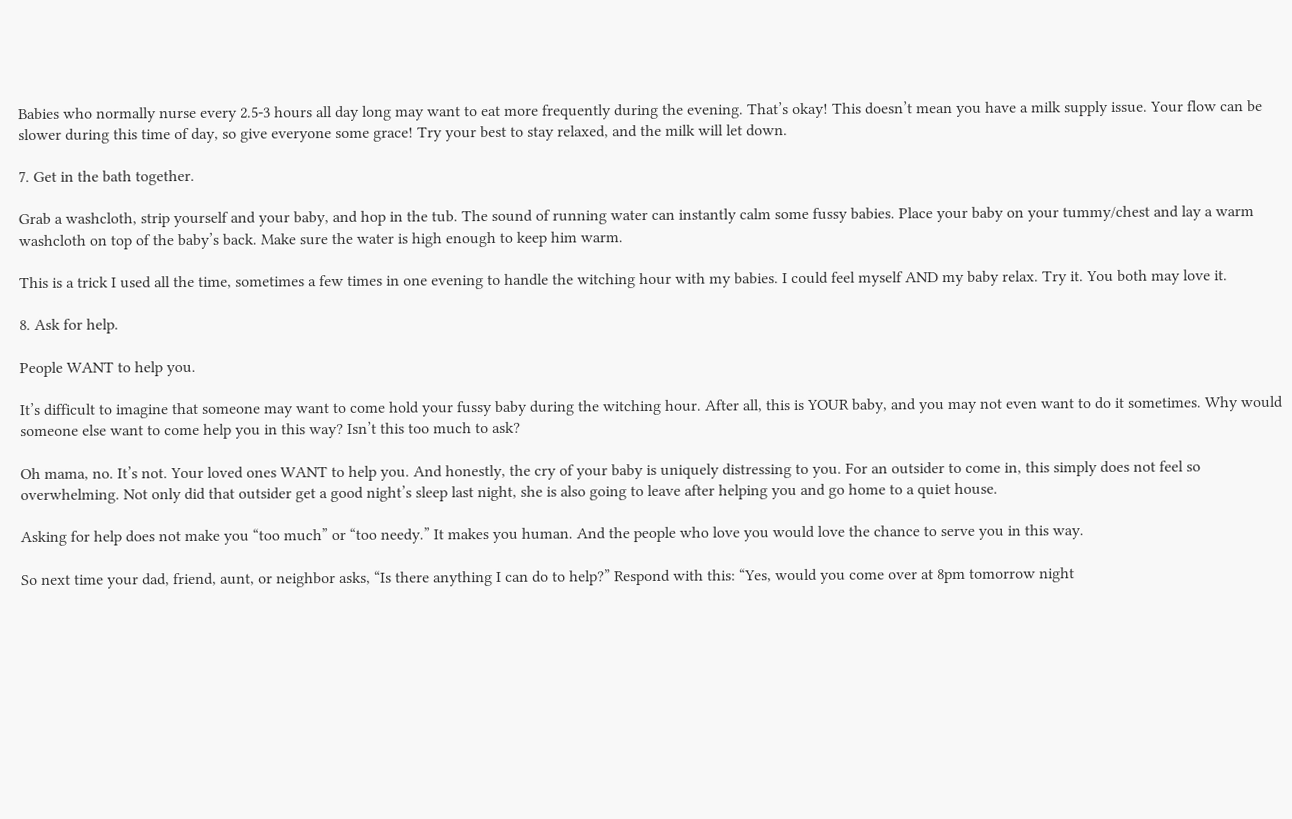Babies who normally nurse every 2.5-3 hours all day long may want to eat more frequently during the evening. That’s okay! This doesn’t mean you have a milk supply issue. Your flow can be slower during this time of day, so give everyone some grace! Try your best to stay relaxed, and the milk will let down.

7. Get in the bath together.

Grab a washcloth, strip yourself and your baby, and hop in the tub. The sound of running water can instantly calm some fussy babies. Place your baby on your tummy/chest and lay a warm washcloth on top of the baby’s back. Make sure the water is high enough to keep him warm.

This is a trick I used all the time, sometimes a few times in one evening to handle the witching hour with my babies. I could feel myself AND my baby relax. Try it. You both may love it.

8. Ask for help.

People WANT to help you.

It’s difficult to imagine that someone may want to come hold your fussy baby during the witching hour. After all, this is YOUR baby, and you may not even want to do it sometimes. Why would someone else want to come help you in this way? Isn’t this too much to ask?

Oh mama, no. It’s not. Your loved ones WANT to help you. And honestly, the cry of your baby is uniquely distressing to you. For an outsider to come in, this simply does not feel so overwhelming. Not only did that outsider get a good night’s sleep last night, she is also going to leave after helping you and go home to a quiet house.

Asking for help does not make you “too much” or “too needy.” It makes you human. And the people who love you would love the chance to serve you in this way.

So next time your dad, friend, aunt, or neighbor asks, “Is there anything I can do to help?” Respond with this: “Yes, would you come over at 8pm tomorrow night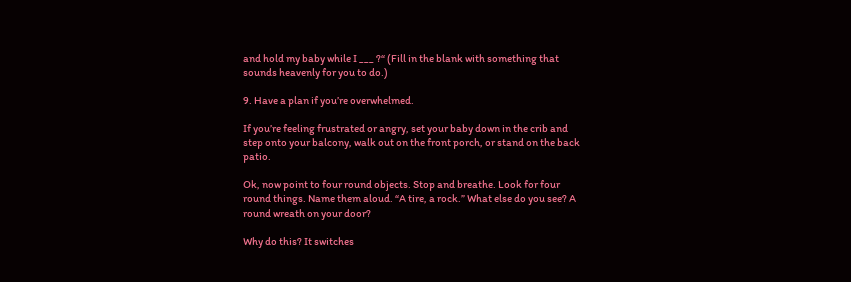and hold my baby while I ___ ?“ (Fill in the blank with something that sounds heavenly for you to do.)

9. Have a plan if you’re overwhelmed.

If you’re feeling frustrated or angry, set your baby down in the crib and step onto your balcony, walk out on the front porch, or stand on the back patio.

Ok, now point to four round objects. Stop and breathe. Look for four round things. Name them aloud. “A tire, a rock.” What else do you see? A round wreath on your door?

Why do this? It switches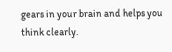gears in your brain and helps you think clearly.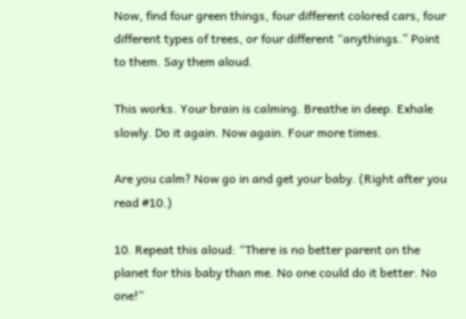Now, find four green things, four different colored cars, four different types of trees, or four different “anythings.” Point to them. Say them aloud.

This works. Your brain is calming. Breathe in deep. Exhale slowly. Do it again. Now again. Four more times.

Are you calm? Now go in and get your baby. (Right after you read #10.)

10. Repeat this aloud: “There is no better parent on the planet for this baby than me. No one could do it better. No one!”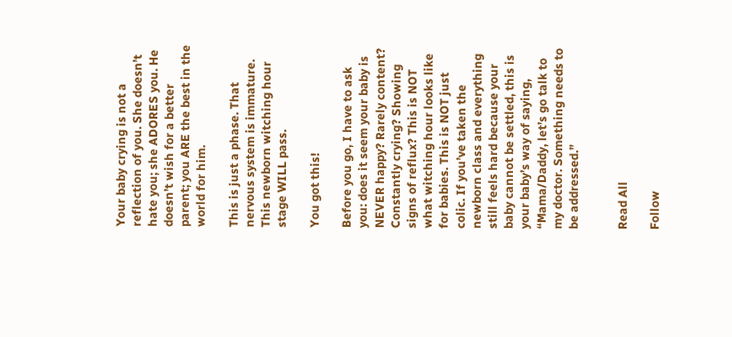Your baby crying is not a reflection of you. She doesn’t hate you; she ADORES you. He doesn’t wish for a better parent; you ARE the best in the world for him.

This is just a phase. That nervous system is immature. This newborn witching hour stage WILL pass.

You got this!

Before you go, I have to ask you: does it seem your baby is NEVER happy? Rarely content? Constantly crying? Showing signs of reflux? This is NOT what witching hour looks like for babies. This is NOT just colic. If you’ve taken the newborn class and everything still feels hard because your baby cannot be settled, this is your baby’s way of saying, “Mama/Daddy, let’s go talk to my doctor. Something needs to be addressed.”


Read All

Follow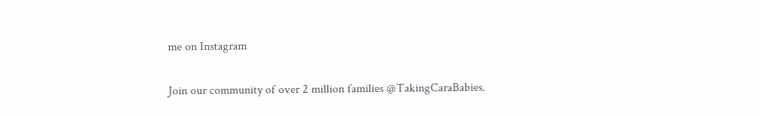me on Instagram

Join our community of over 2 million families @TakingCaraBabies.